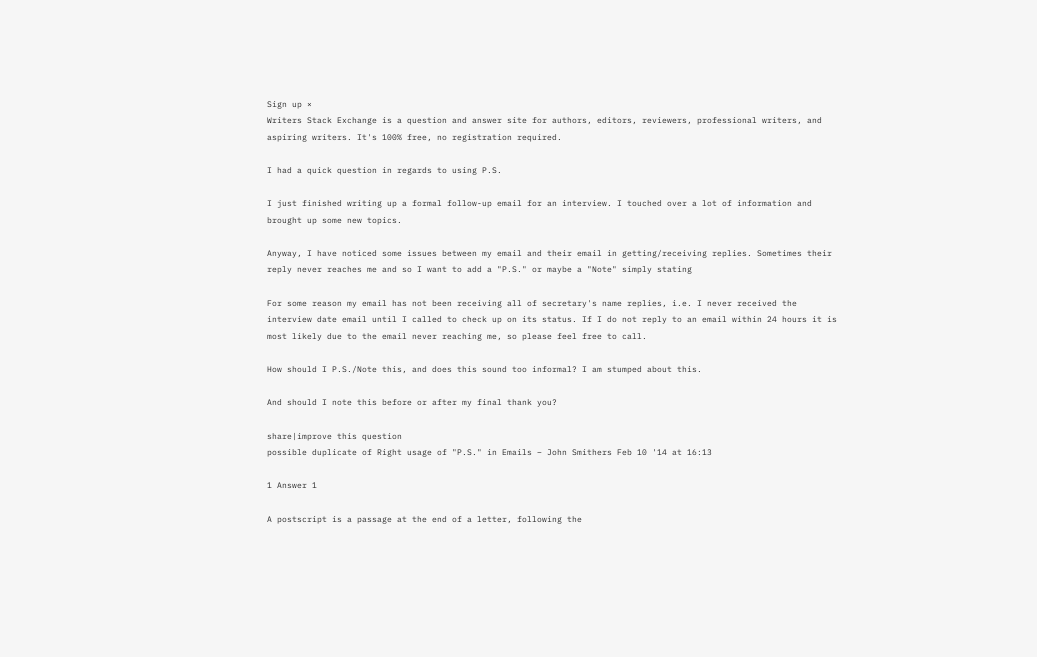Sign up ×
Writers Stack Exchange is a question and answer site for authors, editors, reviewers, professional writers, and aspiring writers. It's 100% free, no registration required.

I had a quick question in regards to using P.S.

I just finished writing up a formal follow-up email for an interview. I touched over a lot of information and brought up some new topics.

Anyway, I have noticed some issues between my email and their email in getting/receiving replies. Sometimes their reply never reaches me and so I want to add a "P.S." or maybe a "Note" simply stating

For some reason my email has not been receiving all of secretary's name replies, i.e. I never received the interview date email until I called to check up on its status. If I do not reply to an email within 24 hours it is most likely due to the email never reaching me, so please feel free to call.

How should I P.S./Note this, and does this sound too informal? I am stumped about this.

And should I note this before or after my final thank you?

share|improve this question
possible duplicate of Right usage of "P.S." in Emails – John Smithers Feb 10 '14 at 16:13

1 Answer 1

A postscript is a passage at the end of a letter, following the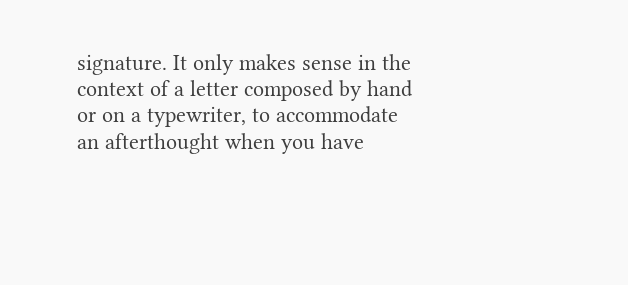signature. It only makes sense in the context of a letter composed by hand or on a typewriter, to accommodate an afterthought when you have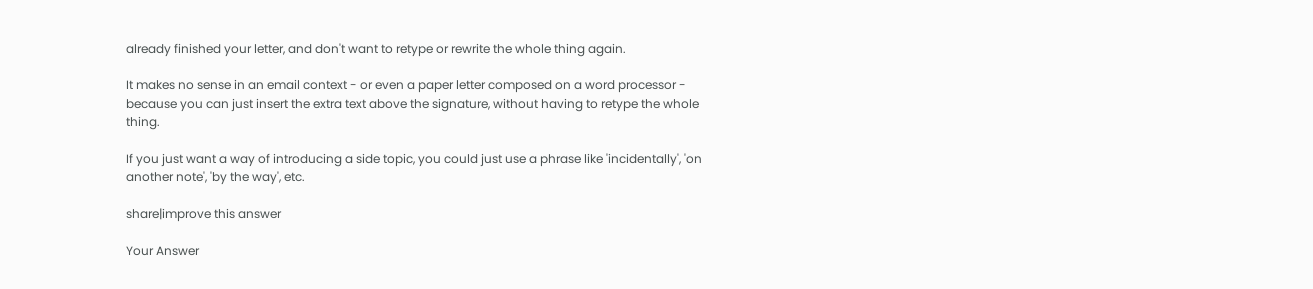already finished your letter, and don't want to retype or rewrite the whole thing again.

It makes no sense in an email context - or even a paper letter composed on a word processor - because you can just insert the extra text above the signature, without having to retype the whole thing.

If you just want a way of introducing a side topic, you could just use a phrase like 'incidentally', 'on another note', 'by the way', etc.

share|improve this answer

Your Answer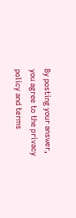By posting your answer, you agree to the privacy policy and terms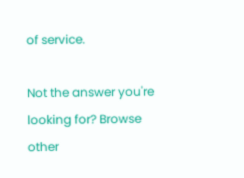of service.

Not the answer you're looking for? Browse other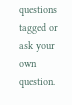questions tagged or ask your own question.